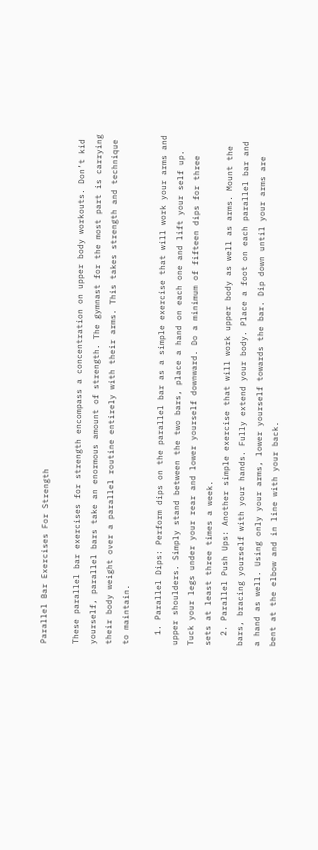Parallel Bar Exercises For Strength

These parallel bar exercises for strength encompass a concentration on upper body workouts. Don’t kid yourself, parallel bars take an enormous amount of strength. The gymnast for the most part is carrying their body weight over a parallel routine entirely with their arms. This takes strength and technique to maintain.

  1. Parallel Dips: Perform dips on the parallel bar as a simple exercise that will work your arms and upper shoulders. Simply stand between the two bars, place a hand on each one and lift your self up. Tuck your legs under your rear and lower yourself downward. Do a minimum of fifteen dips for three sets at least three times a week.
  2. Parallel Push Ups: Another simple exercise that will work upper body as well as arms. Mount the bars, bracing yourself with your hands. Fully extend your body. Place a foot on each parallel bar and a hand as well. Using only your arms, lower yourself towards the bar. Dip down until your arms are bent at the elbow and in line with your back.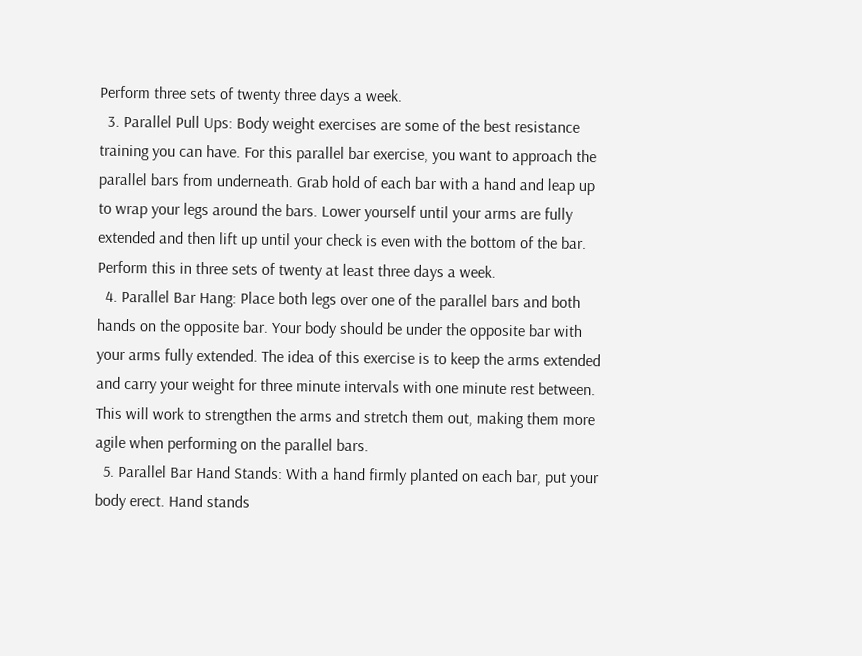Perform three sets of twenty three days a week.
  3. Parallel Pull Ups: Body weight exercises are some of the best resistance training you can have. For this parallel bar exercise, you want to approach the parallel bars from underneath. Grab hold of each bar with a hand and leap up to wrap your legs around the bars. Lower yourself until your arms are fully extended and then lift up until your check is even with the bottom of the bar. Perform this in three sets of twenty at least three days a week.
  4. Parallel Bar Hang: Place both legs over one of the parallel bars and both hands on the opposite bar. Your body should be under the opposite bar with your arms fully extended. The idea of this exercise is to keep the arms extended and carry your weight for three minute intervals with one minute rest between. This will work to strengthen the arms and stretch them out, making them more agile when performing on the parallel bars.
  5. Parallel Bar Hand Stands: With a hand firmly planted on each bar, put your body erect. Hand stands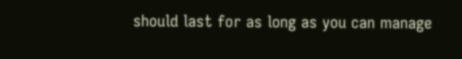should last for as long as you can manage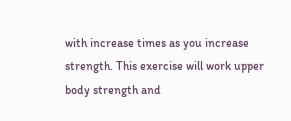with increase times as you increase strength. This exercise will work upper body strength and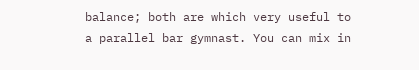balance; both are which very useful to a parallel bar gymnast. You can mix in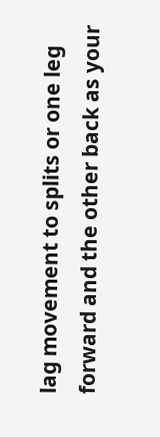lag movement to splits or one leg forward and the other back as your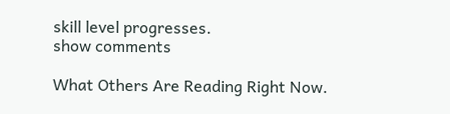skill level progresses.
show comments

What Others Are Reading Right Now.